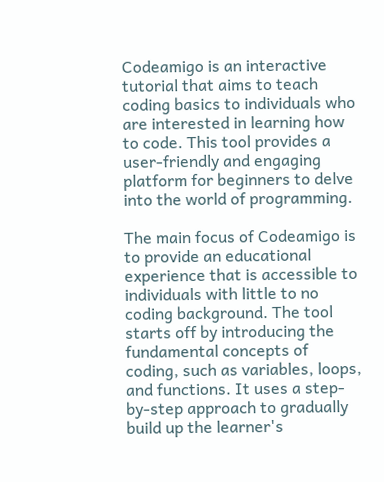Codeamigo is an interactive tutorial that aims to teach coding basics to individuals who are interested in learning how to code. This tool provides a user-friendly and engaging platform for beginners to delve into the world of programming.

The main focus of Codeamigo is to provide an educational experience that is accessible to individuals with little to no coding background. The tool starts off by introducing the fundamental concepts of coding, such as variables, loops, and functions. It uses a step-by-step approach to gradually build up the learner's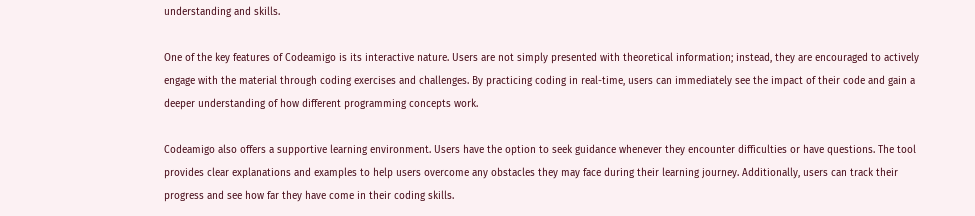understanding and skills.

One of the key features of Codeamigo is its interactive nature. Users are not simply presented with theoretical information; instead, they are encouraged to actively engage with the material through coding exercises and challenges. By practicing coding in real-time, users can immediately see the impact of their code and gain a deeper understanding of how different programming concepts work.

Codeamigo also offers a supportive learning environment. Users have the option to seek guidance whenever they encounter difficulties or have questions. The tool provides clear explanations and examples to help users overcome any obstacles they may face during their learning journey. Additionally, users can track their progress and see how far they have come in their coding skills.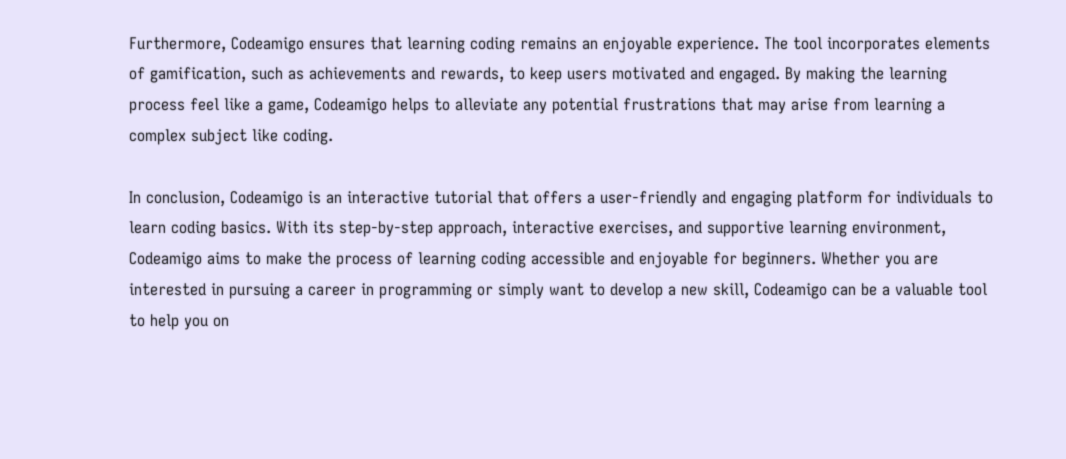Furthermore, Codeamigo ensures that learning coding remains an enjoyable experience. The tool incorporates elements of gamification, such as achievements and rewards, to keep users motivated and engaged. By making the learning process feel like a game, Codeamigo helps to alleviate any potential frustrations that may arise from learning a complex subject like coding.

In conclusion, Codeamigo is an interactive tutorial that offers a user-friendly and engaging platform for individuals to learn coding basics. With its step-by-step approach, interactive exercises, and supportive learning environment, Codeamigo aims to make the process of learning coding accessible and enjoyable for beginners. Whether you are interested in pursuing a career in programming or simply want to develop a new skill, Codeamigo can be a valuable tool to help you on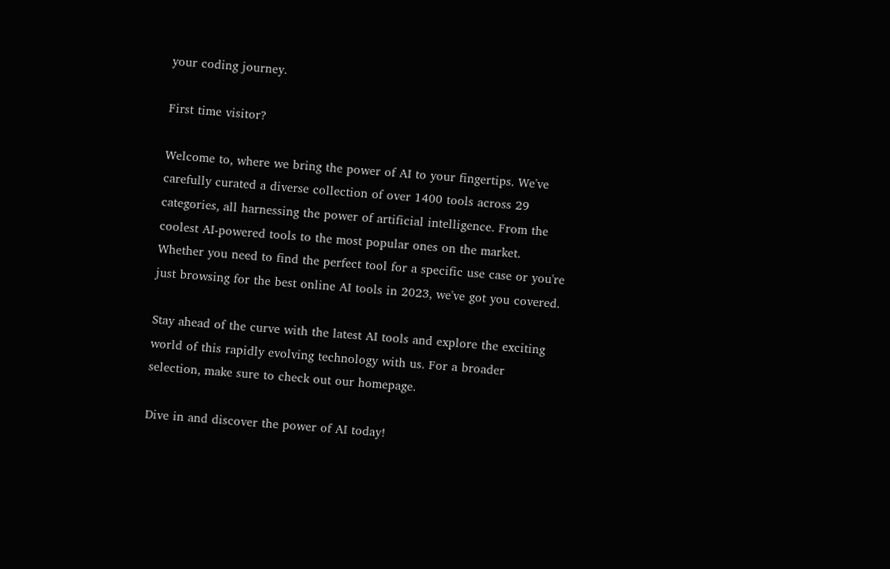your coding journey.

First time visitor?

Welcome to, where we bring the power of AI to your fingertips. We've carefully curated a diverse collection of over 1400 tools across 29 categories, all harnessing the power of artificial intelligence. From the coolest AI-powered tools to the most popular ones on the market. Whether you need to find the perfect tool for a specific use case or you're just browsing for the best online AI tools in 2023, we've got you covered.

Stay ahead of the curve with the latest AI tools and explore the exciting world of this rapidly evolving technology with us. For a broader selection, make sure to check out our homepage.

Dive in and discover the power of AI today!